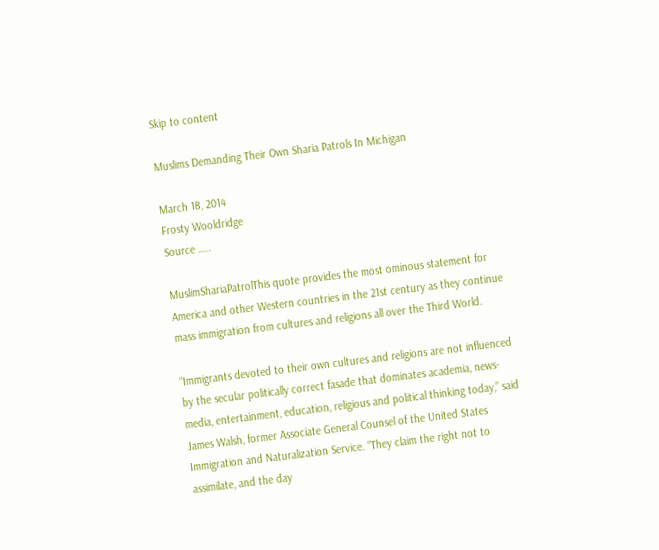Skip to content

Muslims Demanding Their Own Sharia Patrols In Michigan

March 18, 2014
Frosty Wooldridge
Source …..

MuslimShariaPatrolThis quote provides the most ominous statement for America and other Western countries in the 21st century as they continue mass immigration from cultures and religions all over the Third World.

“Immigrants devoted to their own cultures and religions are not influenced by the secular politically correct fasade that dominates academia, news-media, entertainment, education, religious and political thinking today,” said James Walsh, former Associate General Counsel of the United States Immigration and Naturalization Service. “They claim the right not to assimilate, and the day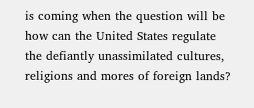is coming when the question will be how can the United States regulate the defiantly unassimilated cultures, religions and mores of foreign lands?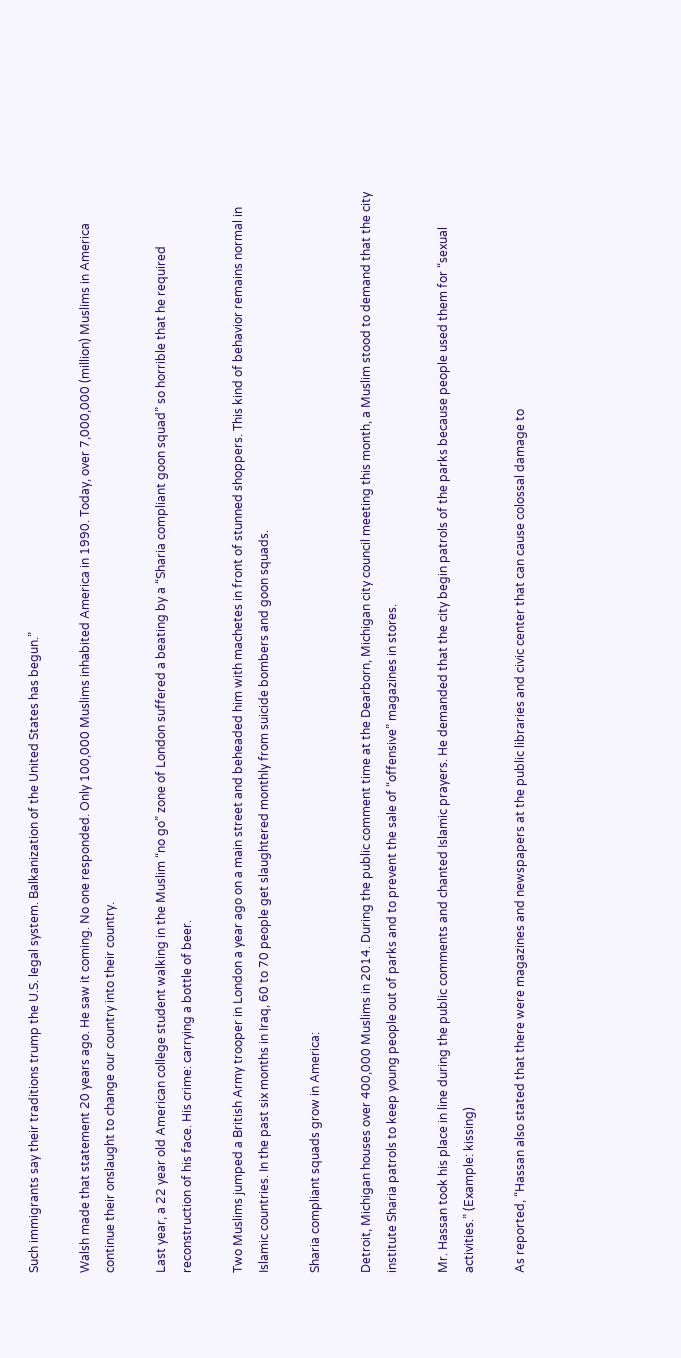Such immigrants say their traditions trump the U.S. legal system. Balkanization of the United States has begun.”

Walsh made that statement 20 years ago. He saw it coming. No one responded. Only 100,000 Muslims inhabited America in 1990. Today, over 7,000,000 (million) Muslims in America continue their onslaught to change our country into their country.

Last year, a 22 year old American college student walking in the Muslim “no go” zone of London suffered a beating by a “Sharia compliant goon squad” so horrible that he required reconstruction of his face. His crime: carrying a bottle of beer.

Two Muslims jumped a British Army trooper in London a year ago on a main street and beheaded him with machetes in front of stunned shoppers. This kind of behavior remains normal in Islamic countries. In the past six months in Iraq, 60 to 70 people get slaughtered monthly from suicide bombers and goon squads.

Sharia compliant squads grow in America:

Detroit, Michigan houses over 400,000 Muslims in 2014. During the public comment time at the Dearborn, Michigan city council meeting this month, a Muslim stood to demand that the city institute Sharia patrols to keep young people out of parks and to prevent the sale of “offensive” magazines in stores.

Mr. Hassan took his place in line during the public comments and chanted Islamic prayers. He demanded that the city begin patrols of the parks because people used them for “sexual activities.” (Example: kissing)

As reported, “Hassan also stated that there were magazines and newspapers at the public libraries and civic center that can cause colossal damage to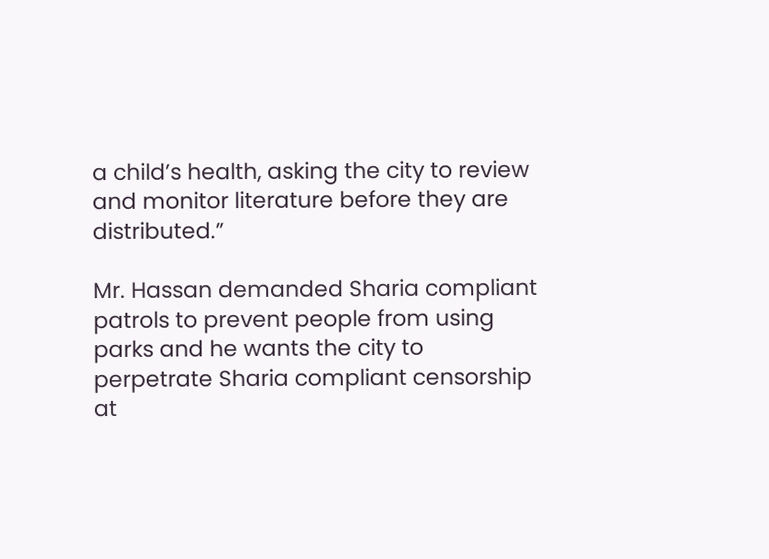a child’s health, asking the city to review and monitor literature before they are distributed.”

Mr. Hassan demanded Sharia compliant patrols to prevent people from using parks and he wants the city to perpetrate Sharia compliant censorship at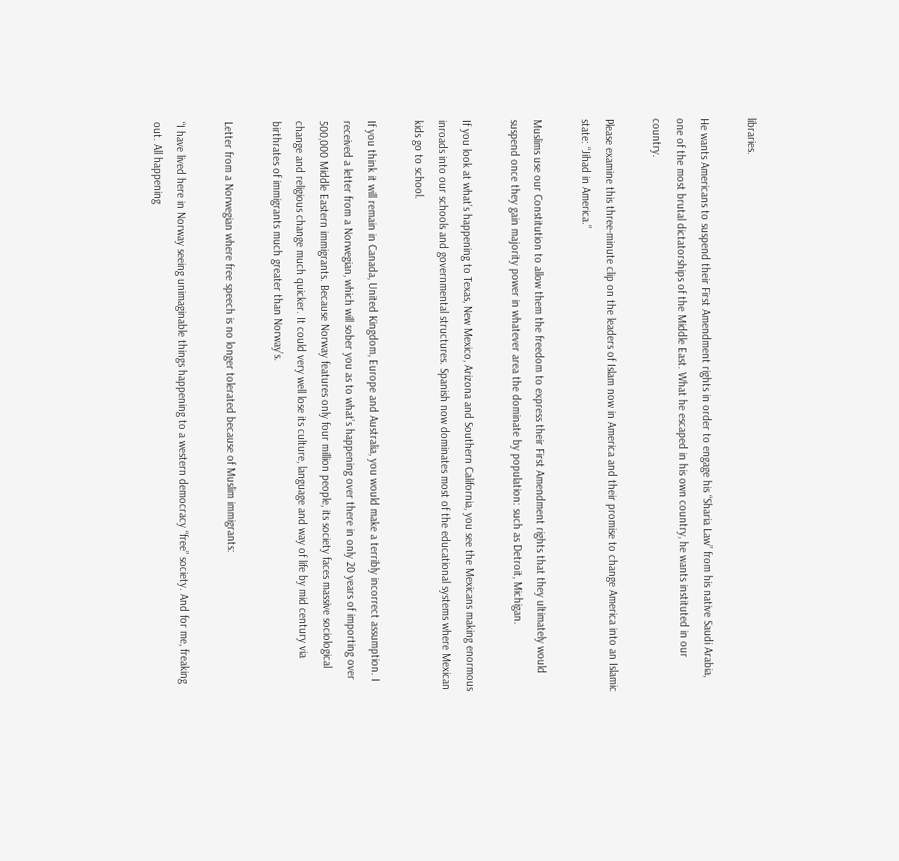libraries.

He wants Americans to suspend their First Amendment rights in order to engage his “Sharia Law” from his native Saudi Arabia, one of the most brutal dictatorships of the Middle East. What he escaped in his own country, he wants instituted in our country.

Please examine this three-minute clip on the leaders of Islam now in America and their promise to change America into an Islamic state: “Jihad in America.”

Muslims use our Constitution to allow them the freedom to express their First Amendment rights that they ultimately would suspend once they gain majority power in whatever area the dominate by population: such as Detroit, Michigan.

If you look at what’s happening to Texas, New Mexico, Arizona and Southern California, you see the Mexicans making enormous inroads into our schools and governmental structures. Spanish now dominates most of the educational systems where Mexican kids go to school.

If you think it will remain in Canada, United Kingdom, Europe and Australia, you would make a terribly incorrect assumption. I received a letter from a Norwegian, which will sober you as to what’s happening over there in only 20 years of importing over 500,000 Middle Eastern immigrants. Because Norway features only four million people, its society faces massive sociological change and religious change much quicker. It could very well lose its culture, language and way of life by mid century via birthrates of immigrants much greater than Norway’s.

Letter from a Norwegian where free speech is no longer tolerated because of Muslim immigrants:

“I have lived here in Norway seeing unimaginable things happening to a western democracy “free” society. And for me, freaking out. All happening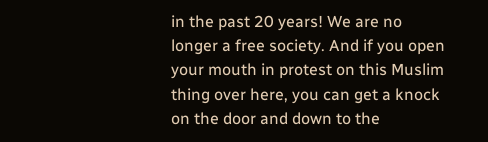in the past 20 years! We are no longer a free society. And if you open your mouth in protest on this Muslim thing over here, you can get a knock on the door and down to the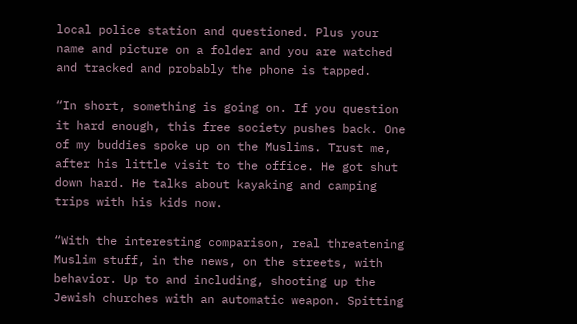local police station and questioned. Plus your name and picture on a folder and you are watched and tracked and probably the phone is tapped.

“In short, something is going on. If you question it hard enough, this free society pushes back. One of my buddies spoke up on the Muslims. Trust me, after his little visit to the office. He got shut down hard. He talks about kayaking and camping trips with his kids now.

“With the interesting comparison, real threatening Muslim stuff, in the news, on the streets, with behavior. Up to and including, shooting up the Jewish churches with an automatic weapon. Spitting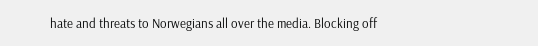hate and threats to Norwegians all over the media. Blocking off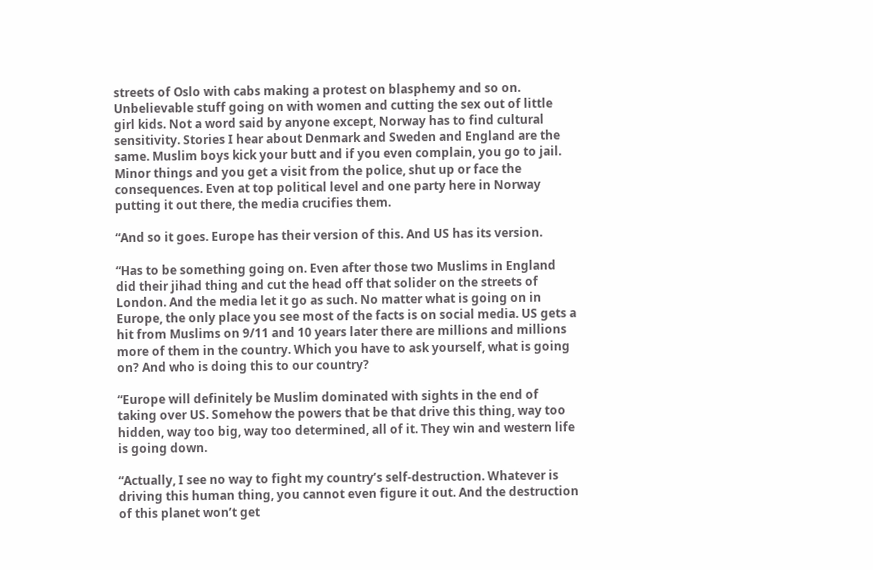streets of Oslo with cabs making a protest on blasphemy and so on. Unbelievable stuff going on with women and cutting the sex out of little girl kids. Not a word said by anyone except, Norway has to find cultural sensitivity. Stories I hear about Denmark and Sweden and England are the same. Muslim boys kick your butt and if you even complain, you go to jail. Minor things and you get a visit from the police, shut up or face the consequences. Even at top political level and one party here in Norway putting it out there, the media crucifies them.

“And so it goes. Europe has their version of this. And US has its version.

“Has to be something going on. Even after those two Muslims in England did their jihad thing and cut the head off that solider on the streets of London. And the media let it go as such. No matter what is going on in Europe, the only place you see most of the facts is on social media. US gets a hit from Muslims on 9/11 and 10 years later there are millions and millions more of them in the country. Which you have to ask yourself, what is going on? And who is doing this to our country?

“Europe will definitely be Muslim dominated with sights in the end of taking over US. Somehow the powers that be that drive this thing, way too hidden, way too big, way too determined, all of it. They win and western life is going down.

“Actually, I see no way to fight my country’s self-destruction. Whatever is driving this human thing, you cannot even figure it out. And the destruction of this planet won’t get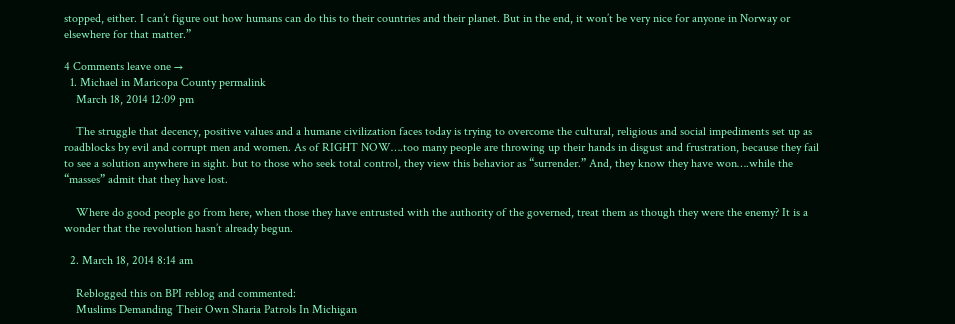stopped, either. I can’t figure out how humans can do this to their countries and their planet. But in the end, it won’t be very nice for anyone in Norway or elsewhere for that matter.”

4 Comments leave one →
  1. Michael in Maricopa County permalink
    March 18, 2014 12:09 pm

    The struggle that decency, positive values and a humane civilization faces today is trying to overcome the cultural, religious and social impediments set up as roadblocks by evil and corrupt men and women. As of RIGHT NOW….too many people are throwing up their hands in disgust and frustration, because they fail to see a solution anywhere in sight. but to those who seek total control, they view this behavior as “surrender.” And, they know they have won….while the “masses” admit that they have lost.

    Where do good people go from here, when those they have entrusted with the authority of the governed, treat them as though they were the enemy? It is a wonder that the revolution hasn’t already begun.

  2. March 18, 2014 8:14 am

    Reblogged this on BPI reblog and commented:
    Muslims Demanding Their Own Sharia Patrols In Michigan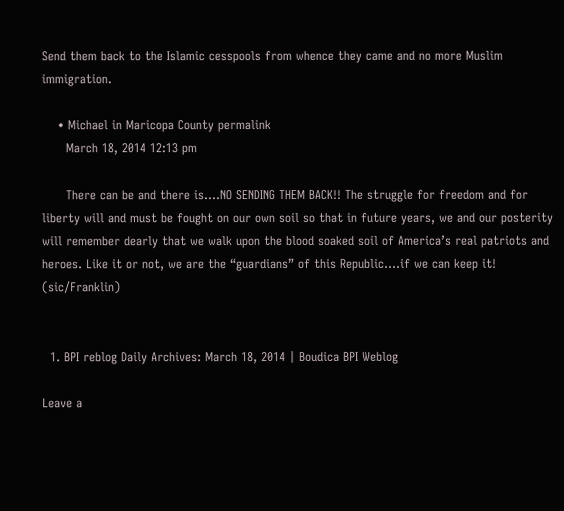Send them back to the Islamic cesspools from whence they came and no more Muslim immigration.

    • Michael in Maricopa County permalink
      March 18, 2014 12:13 pm

      There can be and there is….NO SENDING THEM BACK!! The struggle for freedom and for liberty will and must be fought on our own soil so that in future years, we and our posterity will remember dearly that we walk upon the blood soaked soil of America’s real patriots and heroes. Like it or not, we are the “guardians” of this Republic….if we can keep it! (sic/Franklin)


  1. BPI reblog Daily Archives: March 18, 2014 | Boudica BPI Weblog

Leave a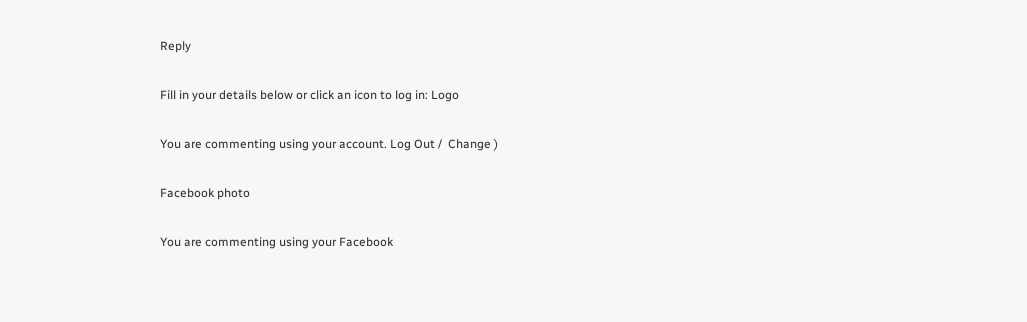Reply

Fill in your details below or click an icon to log in: Logo

You are commenting using your account. Log Out /  Change )

Facebook photo

You are commenting using your Facebook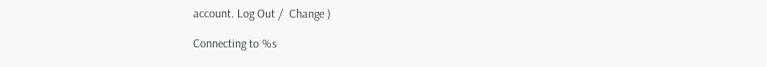account. Log Out /  Change )

Connecting to %s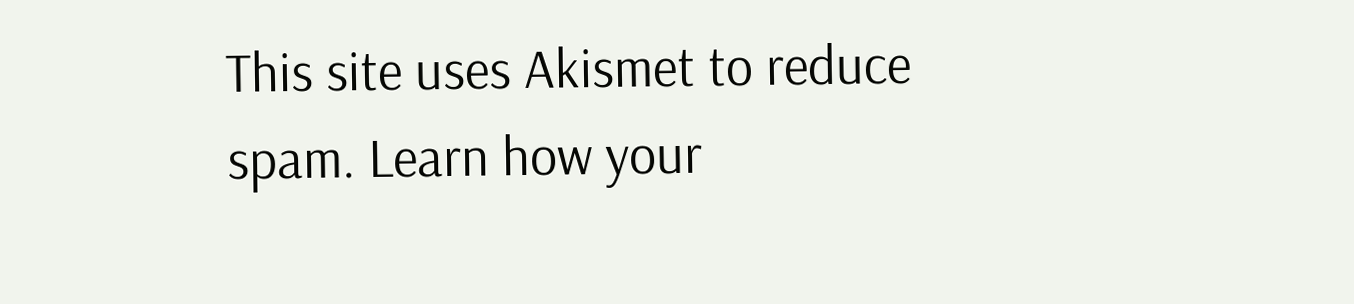This site uses Akismet to reduce spam. Learn how your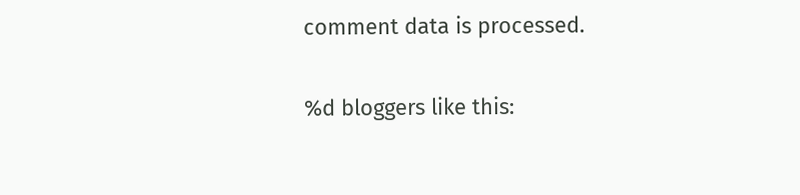comment data is processed.

%d bloggers like this: